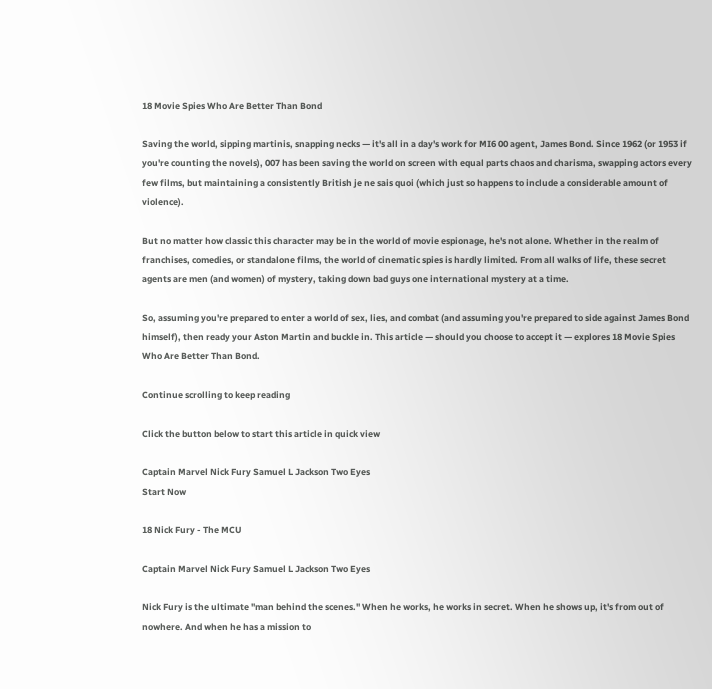18 Movie Spies Who Are Better Than Bond

Saving the world, sipping martinis, snapping necks — it's all in a day's work for MI6 00 agent, James Bond. Since 1962 (or 1953 if you're counting the novels), 007 has been saving the world on screen with equal parts chaos and charisma, swapping actors every few films, but maintaining a consistently British je ne sais quoi (which just so happens to include a considerable amount of violence).

But no matter how classic this character may be in the world of movie espionage, he's not alone. Whether in the realm of franchises, comedies, or standalone films, the world of cinematic spies is hardly limited. From all walks of life, these secret agents are men (and women) of mystery, taking down bad guys one international mystery at a time.

So, assuming you're prepared to enter a world of sex, lies, and combat (and assuming you're prepared to side against James Bond himself), then ready your Aston Martin and buckle in. This article — should you choose to accept it — explores 18 Movie Spies Who Are Better Than Bond.

Continue scrolling to keep reading

Click the button below to start this article in quick view

Captain Marvel Nick Fury Samuel L Jackson Two Eyes
Start Now

18 Nick Fury - The MCU

Captain Marvel Nick Fury Samuel L Jackson Two Eyes

Nick Fury is the ultimate "man behind the scenes." When he works, he works in secret. When he shows up, it's from out of nowhere. And when he has a mission to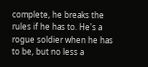complete, he breaks the rules if he has to. He's a rogue soldier when he has to be, but no less a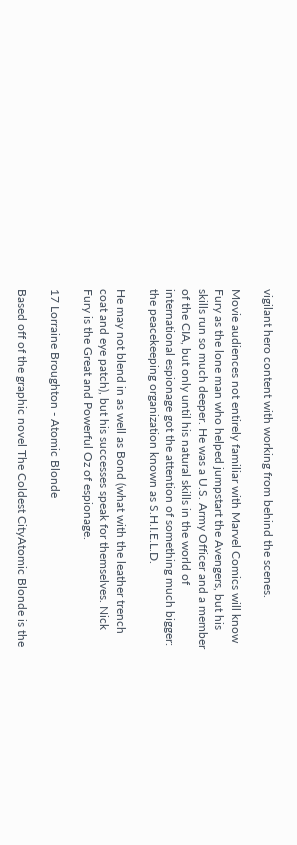vigilant hero content with working from behind the scenes.

Movie audiences not entirely familiar with Marvel Comics will know Fury as the lone man who helped jumpstart the Avengers, but his skills run so much deeper. He was a U.S. Army Officer and a member of the CIA, but only until his natural skills in the world of international espionage got the attention of something much bigger: the peacekeeping organization known as S.H.I.E.L.D.

He may not blend in as well as Bond (what with the leather trench coat and eye patch), but his successes speak for themselves. Nick Fury is the Great and Powerful Oz of espionage.

17 Lorraine Broughton - Atomic Blonde

Based off of the graphic novel The Coldest CityAtomic Blonde is the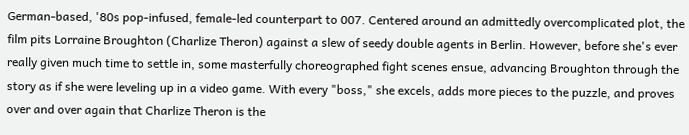German-based, '80s pop-infused, female-led counterpart to 007. Centered around an admittedly overcomplicated plot, the film pits Lorraine Broughton (Charlize Theron) against a slew of seedy double agents in Berlin. However, before she's ever really given much time to settle in, some masterfully choreographed fight scenes ensue, advancing Broughton through the story as if she were leveling up in a video game. With every "boss," she excels, adds more pieces to the puzzle, and proves over and over again that Charlize Theron is the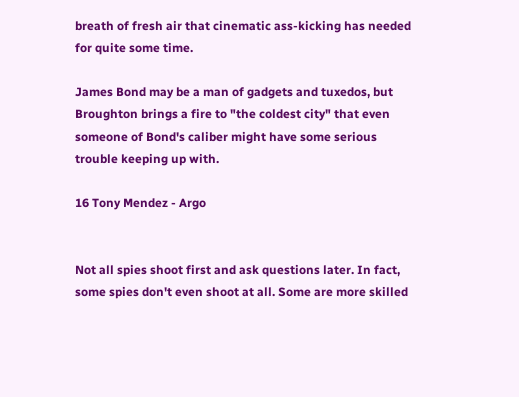breath of fresh air that cinematic ass-kicking has needed for quite some time.

James Bond may be a man of gadgets and tuxedos, but Broughton brings a fire to "the coldest city" that even someone of Bond's caliber might have some serious trouble keeping up with.

16 Tony Mendez - Argo


Not all spies shoot first and ask questions later. In fact, some spies don't even shoot at all. Some are more skilled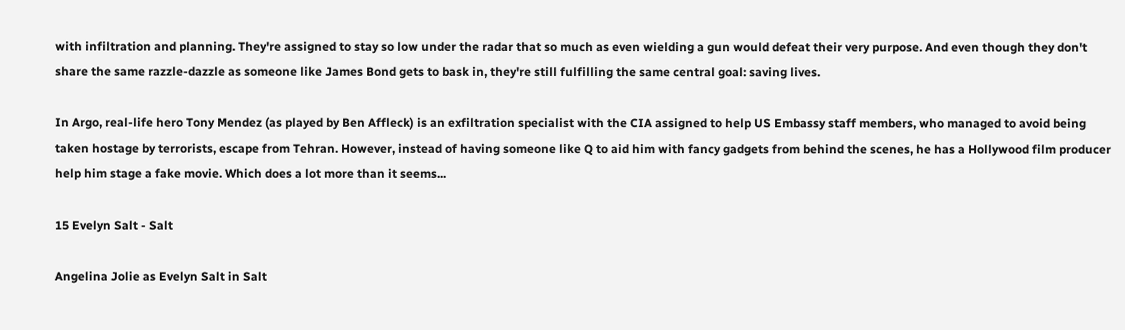with infiltration and planning. They're assigned to stay so low under the radar that so much as even wielding a gun would defeat their very purpose. And even though they don't share the same razzle-dazzle as someone like James Bond gets to bask in, they're still fulfilling the same central goal: saving lives.

In Argo, real-life hero Tony Mendez (as played by Ben Affleck) is an exfiltration specialist with the CIA assigned to help US Embassy staff members, who managed to avoid being taken hostage by terrorists, escape from Tehran. However, instead of having someone like Q to aid him with fancy gadgets from behind the scenes, he has a Hollywood film producer help him stage a fake movie. Which does a lot more than it seems...

15 Evelyn Salt - Salt

Angelina Jolie as Evelyn Salt in Salt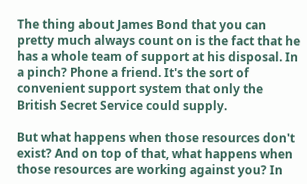The thing about James Bond that you can pretty much always count on is the fact that he has a whole team of support at his disposal. In a pinch? Phone a friend. It's the sort of convenient support system that only the British Secret Service could supply.

But what happens when those resources don't exist? And on top of that, what happens when those resources are working against you? In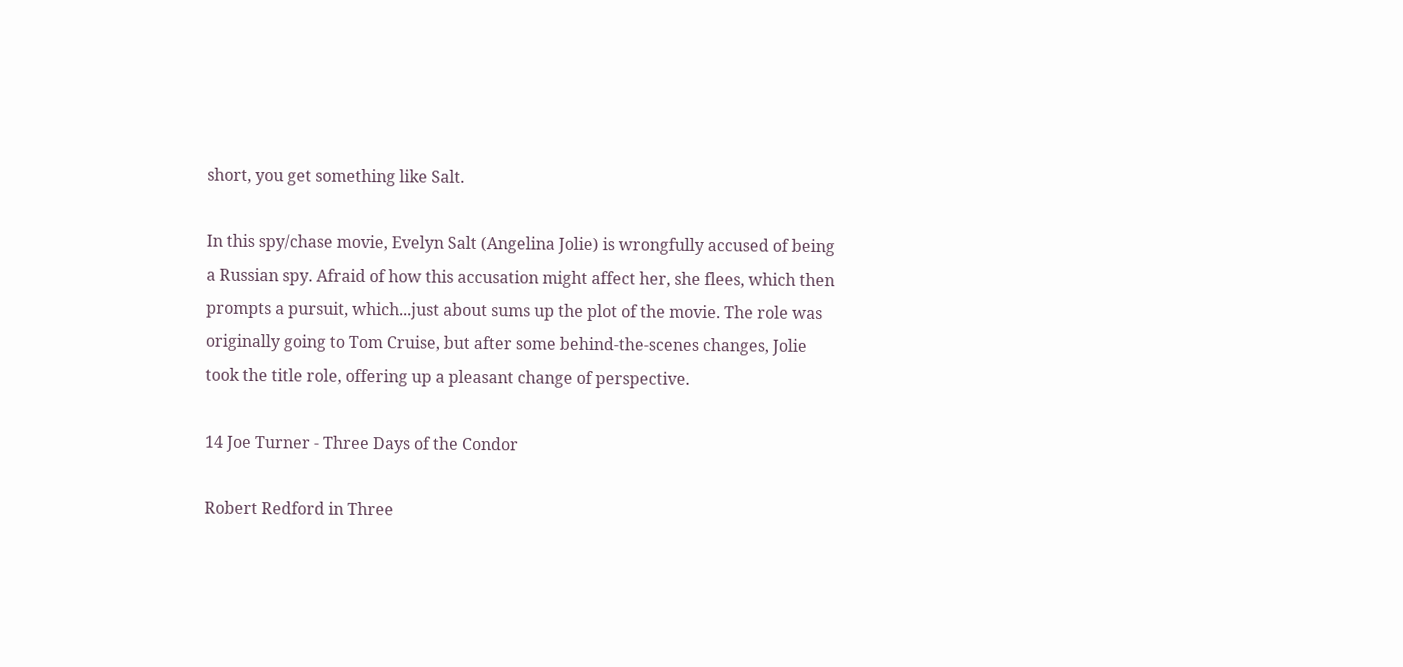short, you get something like Salt.

In this spy/chase movie, Evelyn Salt (Angelina Jolie) is wrongfully accused of being a Russian spy. Afraid of how this accusation might affect her, she flees, which then prompts a pursuit, which...just about sums up the plot of the movie. The role was originally going to Tom Cruise, but after some behind-the-scenes changes, Jolie took the title role, offering up a pleasant change of perspective.

14 Joe Turner - Three Days of the Condor

Robert Redford in Three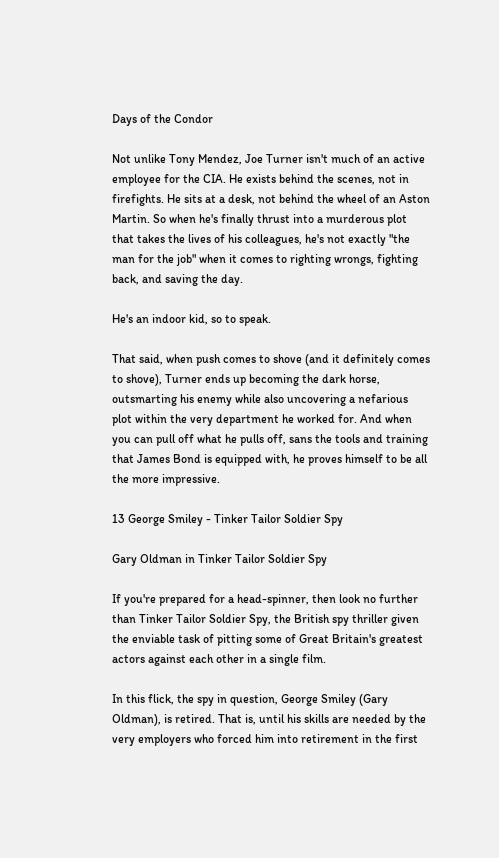Days of the Condor

Not unlike Tony Mendez, Joe Turner isn't much of an active employee for the CIA. He exists behind the scenes, not in firefights. He sits at a desk, not behind the wheel of an Aston Martin. So when he's finally thrust into a murderous plot that takes the lives of his colleagues, he's not exactly "the man for the job" when it comes to righting wrongs, fighting back, and saving the day.

He's an indoor kid, so to speak.

That said, when push comes to shove (and it definitely comes to shove), Turner ends up becoming the dark horse, outsmarting his enemy while also uncovering a nefarious plot within the very department he worked for. And when you can pull off what he pulls off, sans the tools and training that James Bond is equipped with, he proves himself to be all the more impressive.

13 George Smiley - Tinker Tailor Soldier Spy

Gary Oldman in Tinker Tailor Soldier Spy

If you're prepared for a head-spinner, then look no further than Tinker Tailor Soldier Spy, the British spy thriller given the enviable task of pitting some of Great Britain's greatest actors against each other in a single film.

In this flick, the spy in question, George Smiley (Gary Oldman), is retired. That is, until his skills are needed by the very employers who forced him into retirement in the first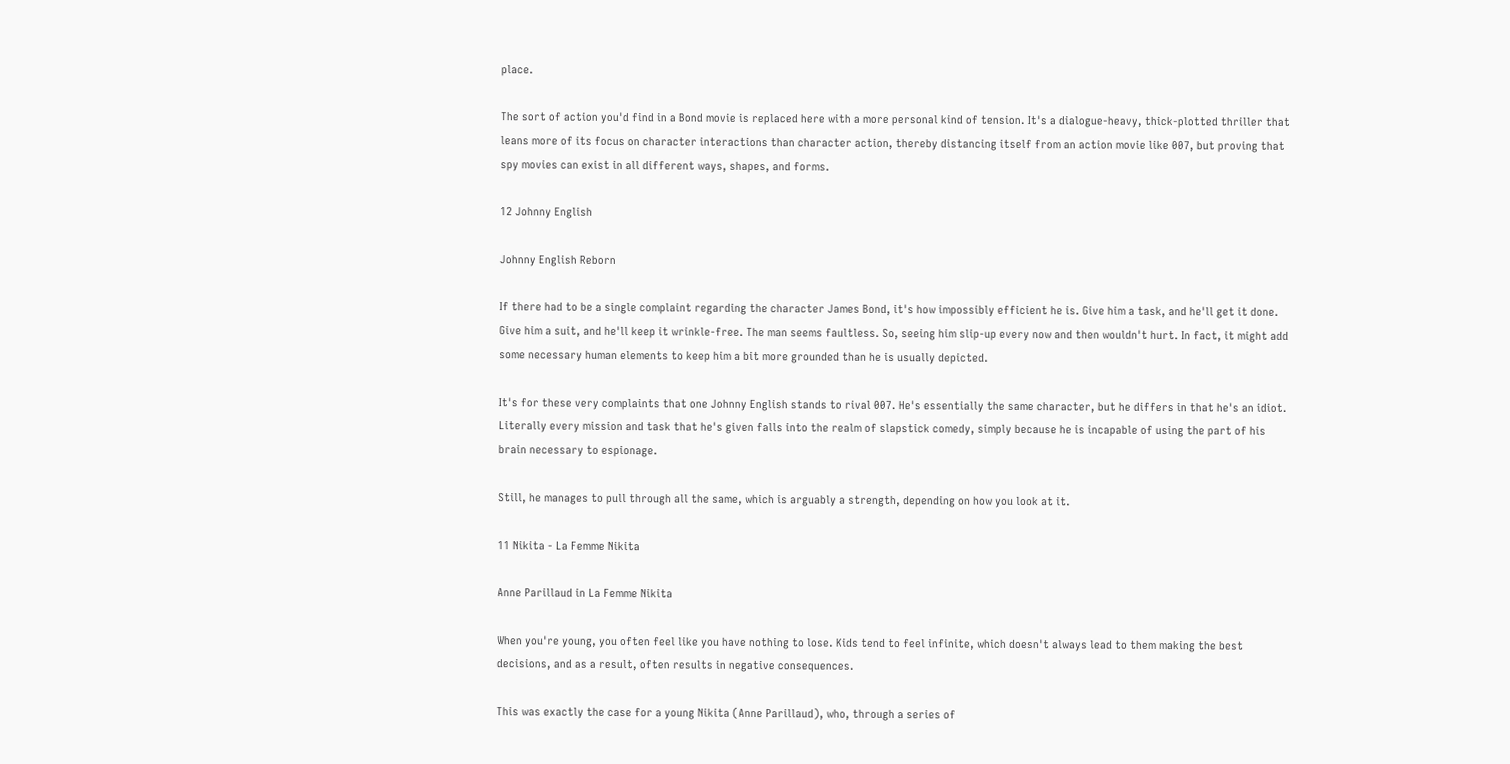place.

The sort of action you'd find in a Bond movie is replaced here with a more personal kind of tension. It's a dialogue-heavy, thick-plotted thriller that leans more of its focus on character interactions than character action, thereby distancing itself from an action movie like 007, but proving that spy movies can exist in all different ways, shapes, and forms.

12 Johnny English

Johnny English Reborn

If there had to be a single complaint regarding the character James Bond, it's how impossibly efficient he is. Give him a task, and he'll get it done. Give him a suit, and he'll keep it wrinkle-free. The man seems faultless. So, seeing him slip-up every now and then wouldn't hurt. In fact, it might add some necessary human elements to keep him a bit more grounded than he is usually depicted.

It's for these very complaints that one Johnny English stands to rival 007. He's essentially the same character, but he differs in that he's an idiot. Literally every mission and task that he's given falls into the realm of slapstick comedy, simply because he is incapable of using the part of his brain necessary to espionage.

Still, he manages to pull through all the same, which is arguably a strength, depending on how you look at it.

11 Nikita - La Femme Nikita

Anne Parillaud in La Femme Nikita

When you're young, you often feel like you have nothing to lose. Kids tend to feel infinite, which doesn't always lead to them making the best decisions, and as a result, often results in negative consequences.

This was exactly the case for a young Nikita (Anne Parillaud), who, through a series of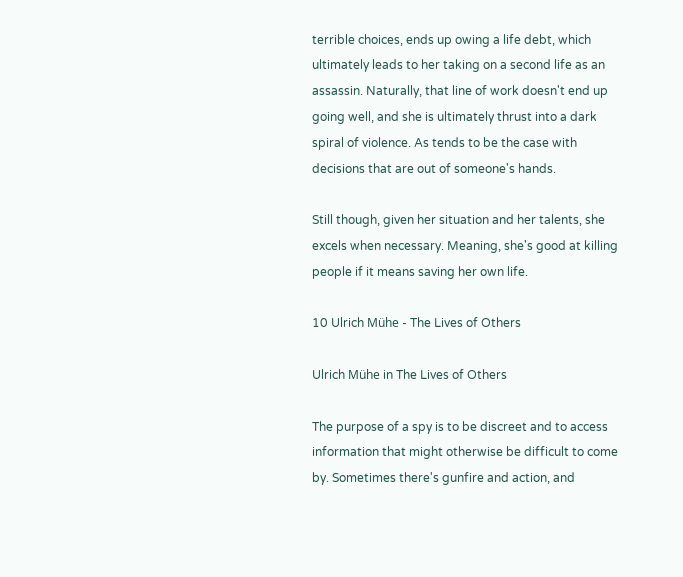terrible choices, ends up owing a life debt, which ultimately leads to her taking on a second life as an assassin. Naturally, that line of work doesn't end up going well, and she is ultimately thrust into a dark spiral of violence. As tends to be the case with decisions that are out of someone's hands.

Still though, given her situation and her talents, she excels when necessary. Meaning, she's good at killing people if it means saving her own life.

10 Ulrich Mühe - The Lives of Others

Ulrich Mühe in The Lives of Others

The purpose of a spy is to be discreet and to access information that might otherwise be difficult to come by. Sometimes there's gunfire and action, and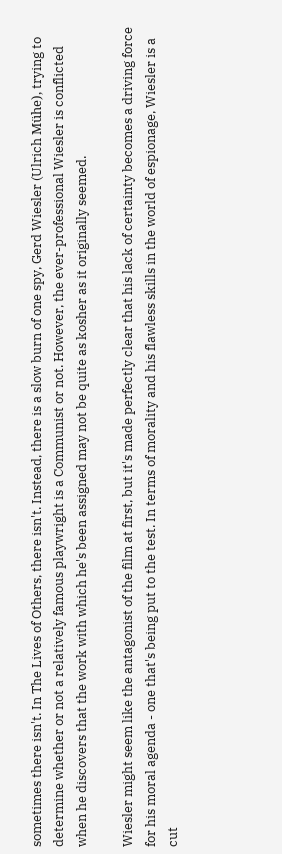sometimes there isn't. In The Lives of Others, there isn't. Instead, there is a slow burn of one spy, Gerd Wiesler (Ulrich Mühe), trying to determine whether or not a relatively famous playwright is a Communist or not. However, the ever-professional Wiesler is conflicted when he discovers that the work with which he's been assigned may not be quite as kosher as it originally seemed.

Wiesler might seem like the antagonist of the film at first, but it's made perfectly clear that his lack of certainty becomes a driving force for his moral agenda - one that's being put to the test. In terms of morality and his flawless skills in the world of espionage, Wiesler is a cut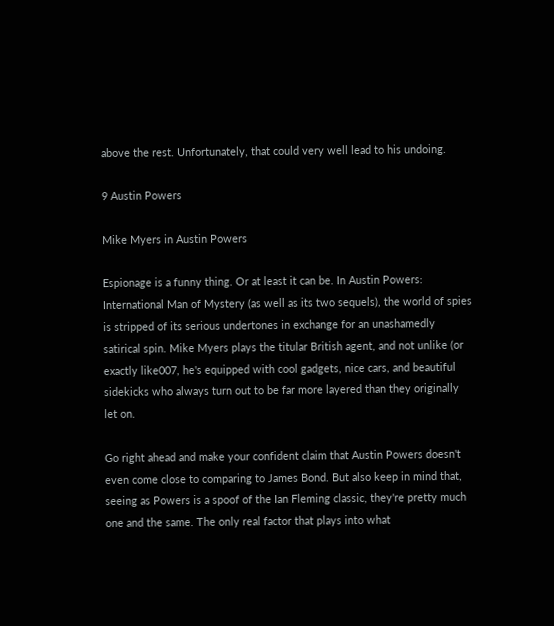above the rest. Unfortunately, that could very well lead to his undoing.

9 Austin Powers

Mike Myers in Austin Powers

Espionage is a funny thing. Or at least it can be. In Austin Powers: International Man of Mystery (as well as its two sequels), the world of spies is stripped of its serious undertones in exchange for an unashamedly satirical spin. Mike Myers plays the titular British agent, and not unlike (or exactly like007, he's equipped with cool gadgets, nice cars, and beautiful sidekicks who always turn out to be far more layered than they originally let on.

Go right ahead and make your confident claim that Austin Powers doesn't even come close to comparing to James Bond. But also keep in mind that, seeing as Powers is a spoof of the Ian Fleming classic, they're pretty much one and the same. The only real factor that plays into what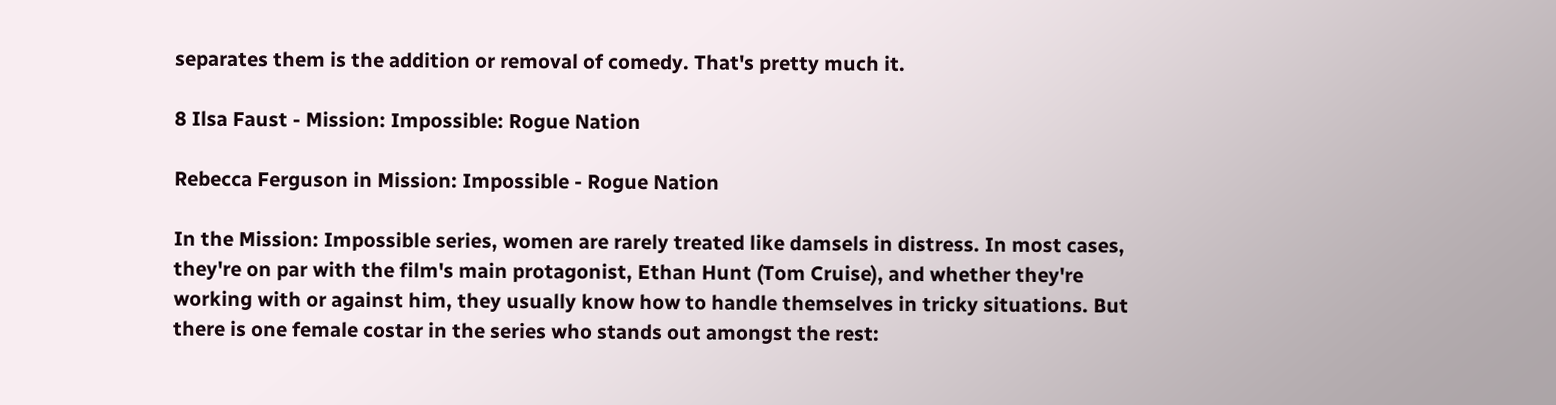separates them is the addition or removal of comedy. That's pretty much it.

8 Ilsa Faust - Mission: Impossible: Rogue Nation

Rebecca Ferguson in Mission: Impossible - Rogue Nation

In the Mission: Impossible series, women are rarely treated like damsels in distress. In most cases, they're on par with the film's main protagonist, Ethan Hunt (Tom Cruise), and whether they're working with or against him, they usually know how to handle themselves in tricky situations. But there is one female costar in the series who stands out amongst the rest: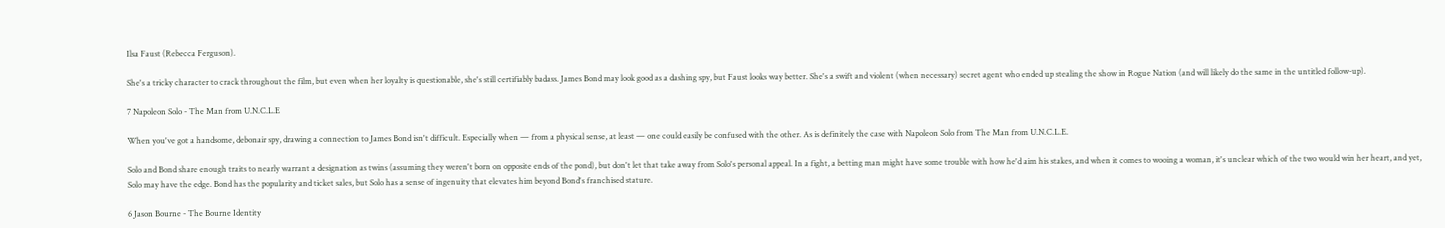Ilsa Faust (Rebecca Ferguson).

She's a tricky character to crack throughout the film, but even when her loyalty is questionable, she's still certifiably badass. James Bond may look good as a dashing spy, but Faust looks way better. She's a swift and violent (when necessary) secret agent who ended up stealing the show in Rogue Nation (and will likely do the same in the untitled follow-up).

7 Napoleon Solo - The Man from U.N.C.L.E

When you've got a handsome, debonair spy, drawing a connection to James Bond isn't difficult. Especially when — from a physical sense, at least — one could easily be confused with the other. As is definitely the case with Napoleon Solo from The Man from U.N.C.L.E.

Solo and Bond share enough traits to nearly warrant a designation as twins (assuming they weren't born on opposite ends of the pond), but don't let that take away from Solo's personal appeal. In a fight, a betting man might have some trouble with how he'd aim his stakes, and when it comes to wooing a woman, it's unclear which of the two would win her heart, and yet, Solo may have the edge. Bond has the popularity and ticket sales, but Solo has a sense of ingenuity that elevates him beyond Bond's franchised stature.

6 Jason Bourne - The Bourne Identity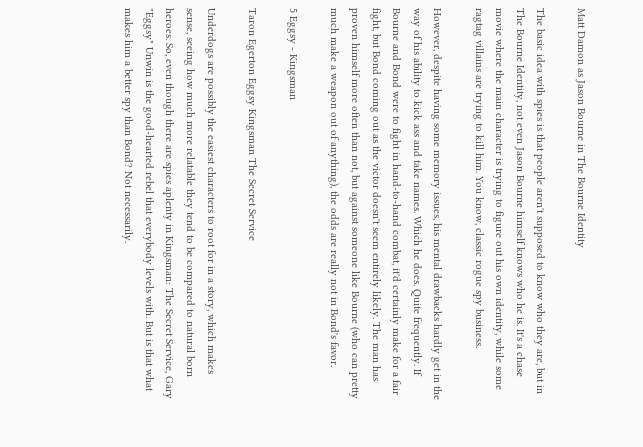Matt Damon as Jason Bourne in The Bourne Identity

The basic idea with spies is that people aren't supposed to know who they are, but in The Bourne Identity, not even Jason Bourne himself knows who he is. It's a chase movie where the main character is trying to figure out his own identity, while some ragtag villains are trying to kill him. You know, classic rogue spy business.

However, despite having some memory issues, his mental drawbacks hardly get in the way of his ability to kick ass and take names. Which he does. Quite frequently. If Bourne and Bond were to fight in hand-to-hand combat, it'd certainly make for a fair fight, but Bond coming out as the victor doesn't seem entirely likely. The man has proven himself more often than not, but against someone like Bourne (who can pretty much make a weapon out of anything), the odds are really not in Bond's favor.

5 Eggsy - Kingsman

Taron Egerton Eggsy Kingsman The Secret Service

Underdogs are possibly the easiest characters to root for in a story, which makes sense, seeing how much more relatable they tend to be compared to natural born heroes. So, even though there are spies aplenty in Kingsman: The Secret Service, Gary "Eggsy" Unwin is the good-hearted rebel that everybody levels with. But is that what makes him a better spy than Bond? Not necessarily.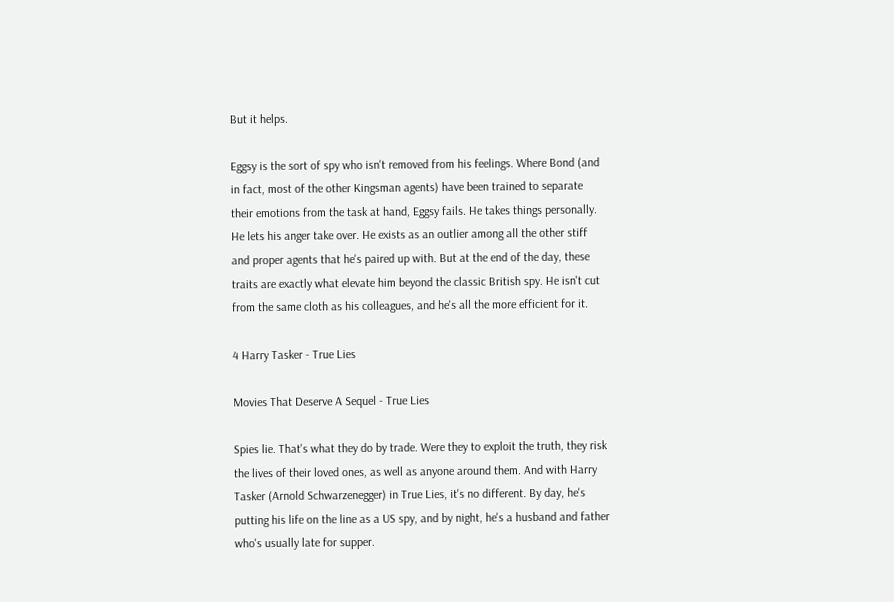But it helps.

Eggsy is the sort of spy who isn't removed from his feelings. Where Bond (and in fact, most of the other Kingsman agents) have been trained to separate their emotions from the task at hand, Eggsy fails. He takes things personally. He lets his anger take over. He exists as an outlier among all the other stiff and proper agents that he's paired up with. But at the end of the day, these traits are exactly what elevate him beyond the classic British spy. He isn't cut from the same cloth as his colleagues, and he's all the more efficient for it.

4 Harry Tasker - True Lies

Movies That Deserve A Sequel - True Lies

Spies lie. That's what they do by trade. Were they to exploit the truth, they risk the lives of their loved ones, as well as anyone around them. And with Harry Tasker (Arnold Schwarzenegger) in True Lies, it's no different. By day, he's putting his life on the line as a US spy, and by night, he's a husband and father who's usually late for supper.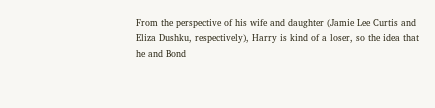From the perspective of his wife and daughter (Jamie Lee Curtis and Eliza Dushku, respectively), Harry is kind of a loser, so the idea that he and Bond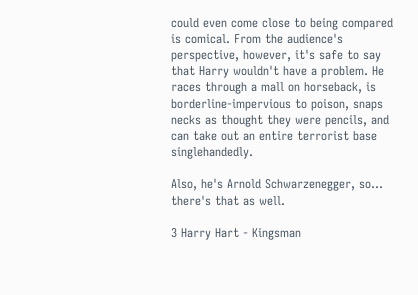could even come close to being compared is comical. From the audience's perspective, however, it's safe to say that Harry wouldn't have a problem. He races through a mall on horseback, is borderline-impervious to poison, snaps necks as thought they were pencils, and can take out an entire terrorist base singlehandedly.

Also, he's Arnold Schwarzenegger, so... there's that as well.

3 Harry Hart - Kingsman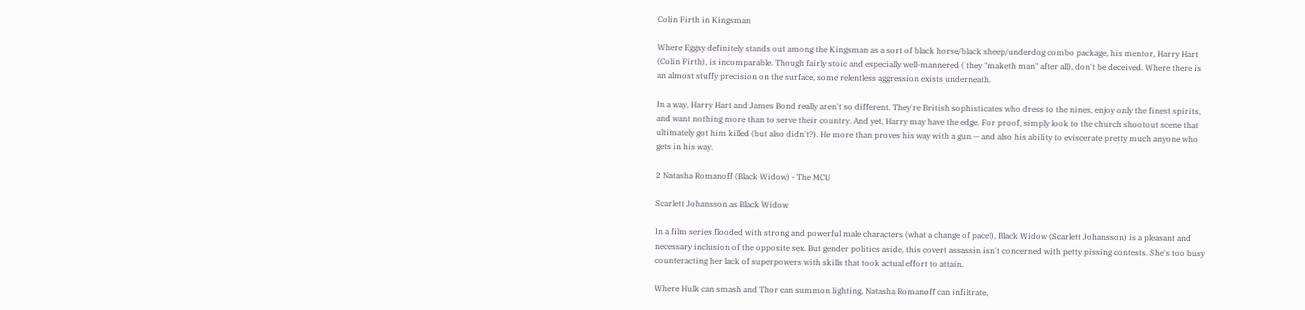Colin Firth in Kingsman

Where Eggsy definitely stands out among the Kingsman as a sort of black horse/black sheep/underdog combo package, his mentor, Harry Hart (Colin Firth), is incomparable. Though fairly stoic and especially well-mannered ( they "maketh man" after all), don't be deceived. Where there is an almost stuffy precision on the surface, some relentless aggression exists underneath.

In a way, Harry Hart and James Bond really aren't so different. They're British sophisticates who dress to the nines, enjoy only the finest spirits, and want nothing more than to serve their country. And yet, Harry may have the edge. For proof, simply look to the church shootout scene that ultimately got him killed (but also didn't?). He more than proves his way with a gun — and also his ability to eviscerate pretty much anyone who gets in his way.

2 Natasha Romanoff (Black Widow) - The MCU

Scarlett Johansson as Black Widow

In a film series flooded with strong and powerful male characters (what a change of pace!), Black Widow (Scarlett Johansson) is a pleasant and necessary inclusion of the opposite sex. But gender politics aside, this covert assassin isn't concerned with petty pissing contests. She's too busy counteracting her lack of superpowers with skills that took actual effort to attain.

Where Hulk can smash and Thor can summon lighting, Natasha Romanoff can infiltrate,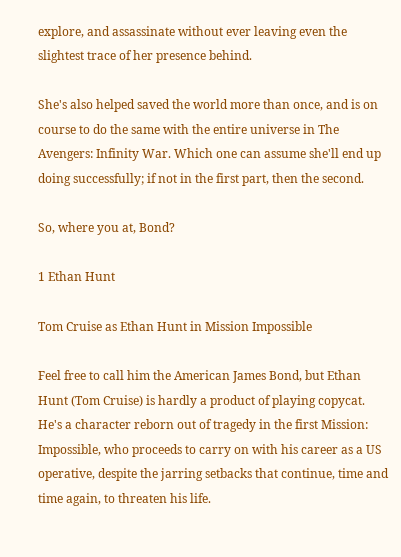explore, and assassinate without ever leaving even the slightest trace of her presence behind.

She's also helped saved the world more than once, and is on course to do the same with the entire universe in The Avengers: Infinity War. Which one can assume she'll end up doing successfully; if not in the first part, then the second.

So, where you at, Bond?

1 Ethan Hunt

Tom Cruise as Ethan Hunt in Mission Impossible

Feel free to call him the American James Bond, but Ethan Hunt (Tom Cruise) is hardly a product of playing copycat. He's a character reborn out of tragedy in the first Mission: Impossible, who proceeds to carry on with his career as a US operative, despite the jarring setbacks that continue, time and time again, to threaten his life.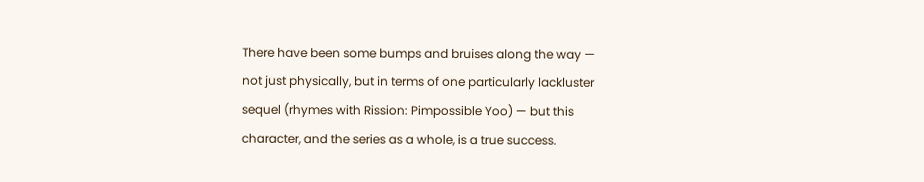There have been some bumps and bruises along the way — not just physically, but in terms of one particularly lackluster sequel (rhymes with Rission: Pimpossible Yoo) — but this character, and the series as a whole, is a true success.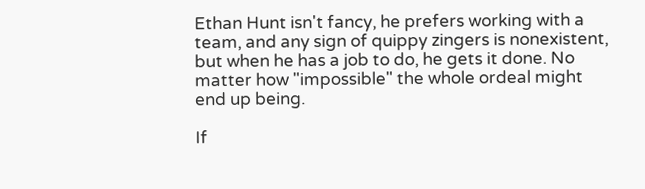Ethan Hunt isn't fancy, he prefers working with a team, and any sign of quippy zingers is nonexistent, but when he has a job to do, he gets it done. No matter how "impossible" the whole ordeal might end up being.

If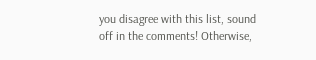you disagree with this list, sound off in the comments! Otherwise,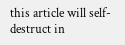this article will self-destruct in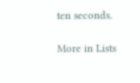ten seconds.

More in Lists